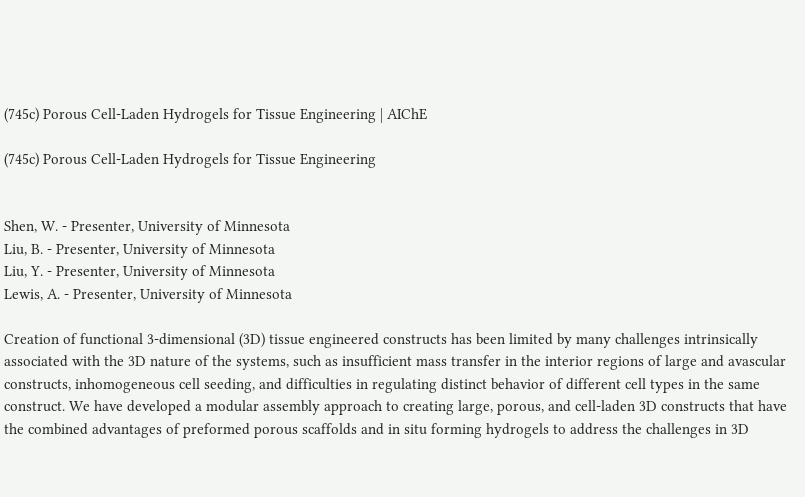(745c) Porous Cell-Laden Hydrogels for Tissue Engineering | AIChE

(745c) Porous Cell-Laden Hydrogels for Tissue Engineering


Shen, W. - Presenter, University of Minnesota
Liu, B. - Presenter, University of Minnesota
Liu, Y. - Presenter, University of Minnesota
Lewis, A. - Presenter, University of Minnesota

Creation of functional 3-dimensional (3D) tissue engineered constructs has been limited by many challenges intrinsically associated with the 3D nature of the systems, such as insufficient mass transfer in the interior regions of large and avascular constructs, inhomogeneous cell seeding, and difficulties in regulating distinct behavior of different cell types in the same construct. We have developed a modular assembly approach to creating large, porous, and cell-laden 3D constructs that have the combined advantages of preformed porous scaffolds and in situ forming hydrogels to address the challenges in 3D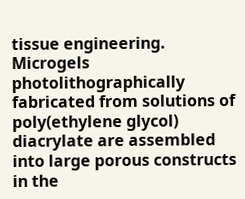tissue engineering. Microgels photolithographically fabricated from solutions of poly(ethylene glycol) diacrylate are assembled into large porous constructs in the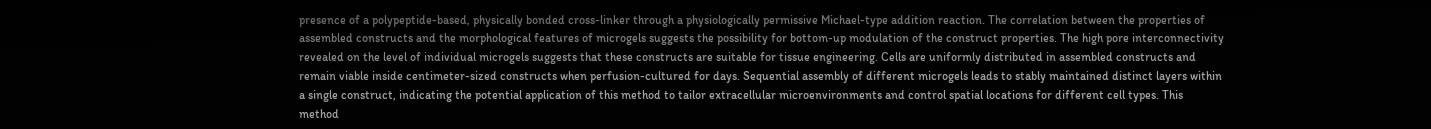presence of a polypeptide-based, physically bonded cross-linker through a physiologically permissive Michael-type addition reaction. The correlation between the properties of assembled constructs and the morphological features of microgels suggests the possibility for bottom-up modulation of the construct properties. The high pore interconnectivity revealed on the level of individual microgels suggests that these constructs are suitable for tissue engineering. Cells are uniformly distributed in assembled constructs and remain viable inside centimeter-sized constructs when perfusion-cultured for days. Sequential assembly of different microgels leads to stably maintained distinct layers within a single construct, indicating the potential application of this method to tailor extracellular microenvironments and control spatial locations for different cell types. This method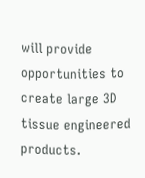will provide opportunities to create large 3D tissue engineered products.